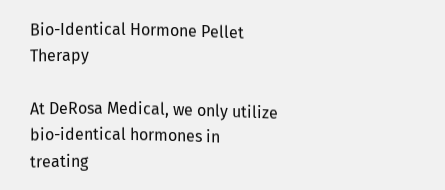Bio-Identical Hormone Pellet Therapy

At DeRosa Medical, we only utilize bio-identical hormones in treating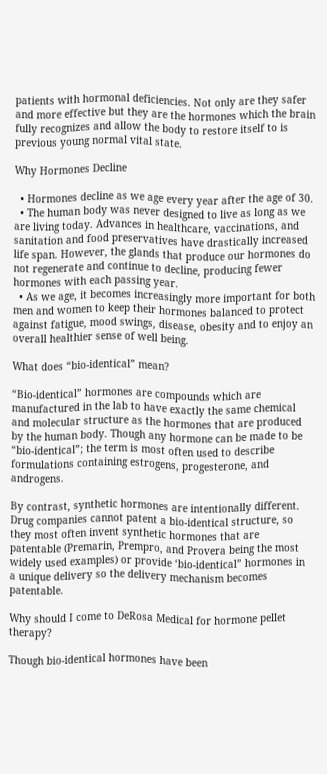patients with hormonal deficiencies. Not only are they safer and more effective but they are the hormones which the brain fully recognizes and allow the body to restore itself to is previous young normal vital state.

Why Hormones Decline

  • Hormones decline as we age every year after the age of 30.
  • The human body was never designed to live as long as we are living today. Advances in healthcare, vaccinations, and sanitation and food preservatives have drastically increased life span. However, the glands that produce our hormones do not regenerate and continue to decline, producing fewer hormones with each passing year.
  • As we age, it becomes increasingly more important for both men and women to keep their hormones balanced to protect against fatigue, mood swings, disease, obesity and to enjoy an overall healthier sense of well being.

What does “bio-identical” mean?

“Bio-identical” hormones are compounds which are manufactured in the lab to have exactly the same chemical and molecular structure as the hormones that are produced by the human body. Though any hormone can be made to be “bio-identical”; the term is most often used to describe formulations containing estrogens, progesterone, and androgens.

By contrast, synthetic hormones are intentionally different. Drug companies cannot patent a bio-identical structure, so they most often invent synthetic hormones that are patentable (Premarin, Prempro, and Provera being the most widely used examples) or provide ‘bio-identical” hormones in a unique delivery so the delivery mechanism becomes patentable.

Why should I come to DeRosa Medical for hormone pellet therapy?

Though bio-identical hormones have been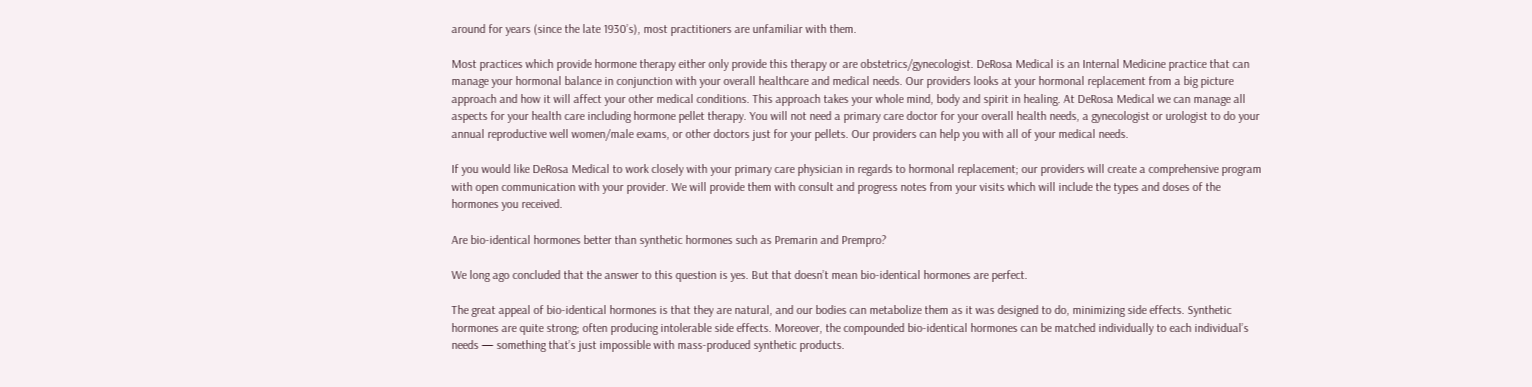around for years (since the late 1930’s), most practitioners are unfamiliar with them.

Most practices which provide hormone therapy either only provide this therapy or are obstetrics/gynecologist. DeRosa Medical is an Internal Medicine practice that can manage your hormonal balance in conjunction with your overall healthcare and medical needs. Our providers looks at your hormonal replacement from a big picture approach and how it will affect your other medical conditions. This approach takes your whole mind, body and spirit in healing. At DeRosa Medical we can manage all aspects for your health care including hormone pellet therapy. You will not need a primary care doctor for your overall health needs, a gynecologist or urologist to do your annual reproductive well women/male exams, or other doctors just for your pellets. Our providers can help you with all of your medical needs.

If you would like DeRosa Medical to work closely with your primary care physician in regards to hormonal replacement; our providers will create a comprehensive program with open communication with your provider. We will provide them with consult and progress notes from your visits which will include the types and doses of the hormones you received.

Are bio-identical hormones better than synthetic hormones such as Premarin and Prempro?

We long ago concluded that the answer to this question is yes. But that doesn’t mean bio-identical hormones are perfect.

The great appeal of bio-identical hormones is that they are natural, and our bodies can metabolize them as it was designed to do, minimizing side effects. Synthetic hormones are quite strong; often producing intolerable side effects. Moreover, the compounded bio-identical hormones can be matched individually to each individual’s needs — something that’s just impossible with mass-produced synthetic products.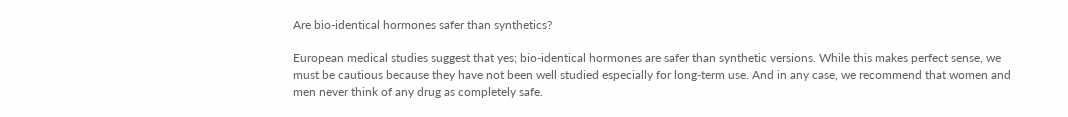Are bio-identical hormones safer than synthetics?

European medical studies suggest that yes; bio-identical hormones are safer than synthetic versions. While this makes perfect sense, we must be cautious because they have not been well studied especially for long-term use. And in any case, we recommend that women and men never think of any drug as completely safe.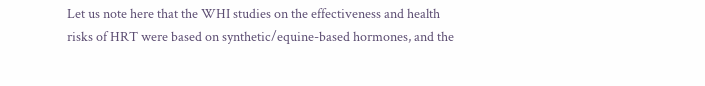Let us note here that the WHI studies on the effectiveness and health risks of HRT were based on synthetic/equine-based hormones, and the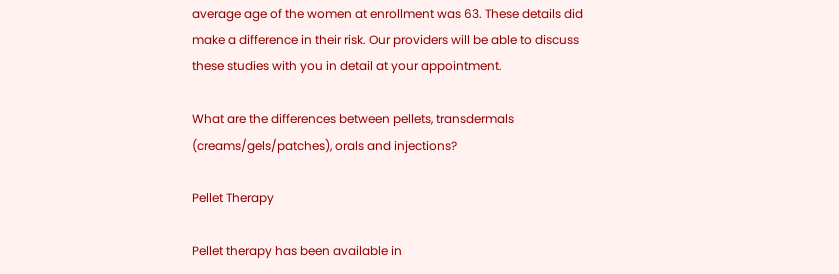average age of the women at enrollment was 63. These details did make a difference in their risk. Our providers will be able to discuss these studies with you in detail at your appointment.

What are the differences between pellets, transdermals (creams/gels/patches), orals and injections?

Pellet Therapy

Pellet therapy has been available in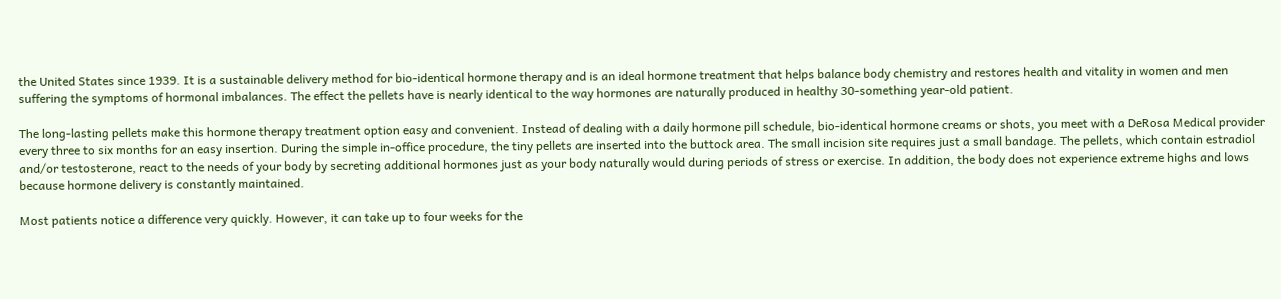the United States since 1939. It is a sustainable delivery method for bio-identical hormone therapy and is an ideal hormone treatment that helps balance body chemistry and restores health and vitality in women and men suffering the symptoms of hormonal imbalances. The effect the pellets have is nearly identical to the way hormones are naturally produced in healthy 30-something year-old patient.

The long-lasting pellets make this hormone therapy treatment option easy and convenient. Instead of dealing with a daily hormone pill schedule, bio-identical hormone creams or shots, you meet with a DeRosa Medical provider every three to six months for an easy insertion. During the simple in-office procedure, the tiny pellets are inserted into the buttock area. The small incision site requires just a small bandage. The pellets, which contain estradiol and/or testosterone, react to the needs of your body by secreting additional hormones just as your body naturally would during periods of stress or exercise. In addition, the body does not experience extreme highs and lows because hormone delivery is constantly maintained.

Most patients notice a difference very quickly. However, it can take up to four weeks for the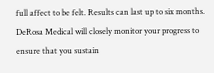full affect to be felt. Results can last up to six months. DeRosa Medical will closely monitor your progress to ensure that you sustain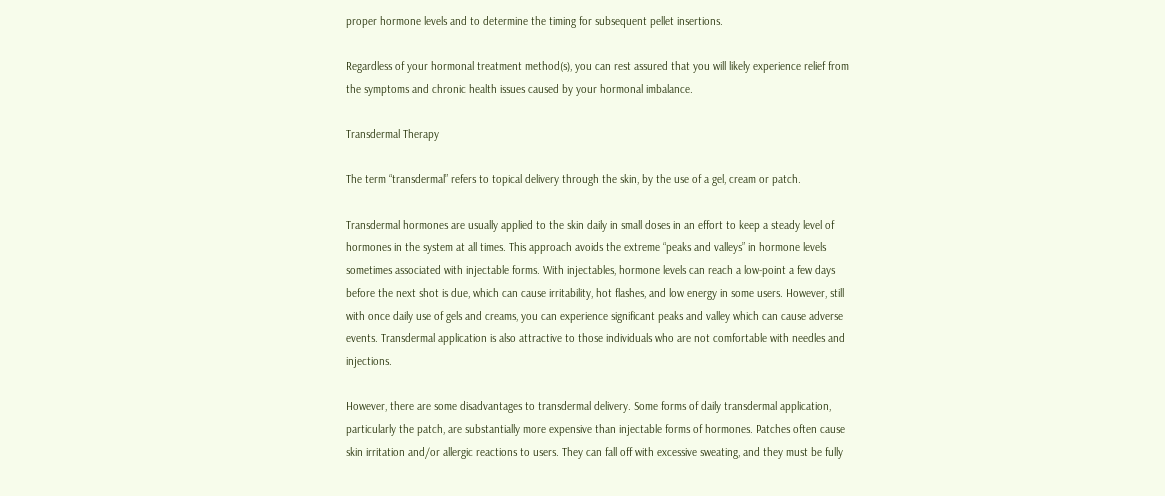proper hormone levels and to determine the timing for subsequent pellet insertions.

Regardless of your hormonal treatment method(s), you can rest assured that you will likely experience relief from the symptoms and chronic health issues caused by your hormonal imbalance.

Transdermal Therapy

The term “transdermal” refers to topical delivery through the skin, by the use of a gel, cream or patch.

Transdermal hormones are usually applied to the skin daily in small doses in an effort to keep a steady level of hormones in the system at all times. This approach avoids the extreme “peaks and valleys” in hormone levels sometimes associated with injectable forms. With injectables, hormone levels can reach a low-point a few days before the next shot is due, which can cause irritability, hot flashes, and low energy in some users. However, still with once daily use of gels and creams, you can experience significant peaks and valley which can cause adverse events. Transdermal application is also attractive to those individuals who are not comfortable with needles and injections.

However, there are some disadvantages to transdermal delivery. Some forms of daily transdermal application, particularly the patch, are substantially more expensive than injectable forms of hormones. Patches often cause skin irritation and/or allergic reactions to users. They can fall off with excessive sweating, and they must be fully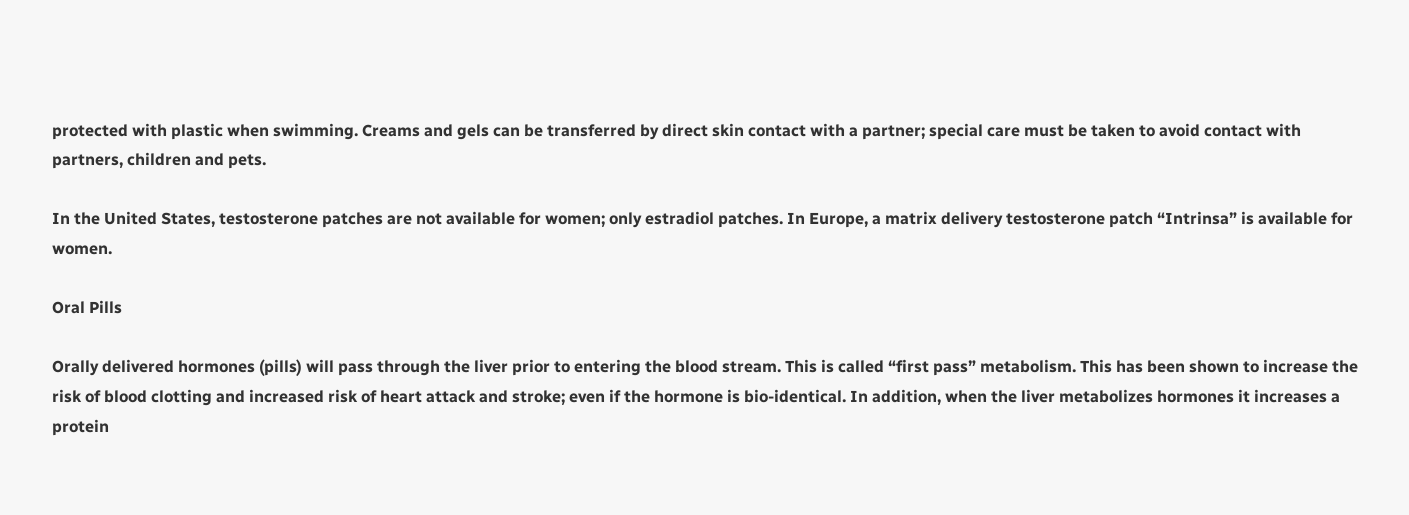protected with plastic when swimming. Creams and gels can be transferred by direct skin contact with a partner; special care must be taken to avoid contact with partners, children and pets.

In the United States, testosterone patches are not available for women; only estradiol patches. In Europe, a matrix delivery testosterone patch “Intrinsa” is available for women.

Oral Pills

Orally delivered hormones (pills) will pass through the liver prior to entering the blood stream. This is called “first pass” metabolism. This has been shown to increase the risk of blood clotting and increased risk of heart attack and stroke; even if the hormone is bio-identical. In addition, when the liver metabolizes hormones it increases a protein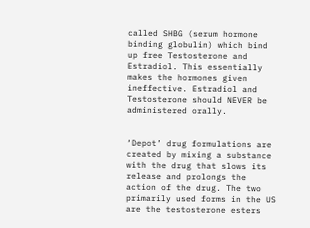called SHBG (serum hormone binding globulin) which bind up free Testosterone and Estradiol. This essentially makes the hormones given ineffective. Estradiol and Testosterone should NEVER be administered orally.


‘Depot’ drug formulations are created by mixing a substance with the drug that slows its release and prolongs the action of the drug. The two primarily used forms in the US are the testosterone esters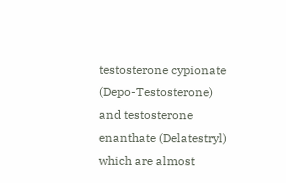testosterone cypionate (Depo-Testosterone) and testosterone enanthate (Delatestryl) which are almost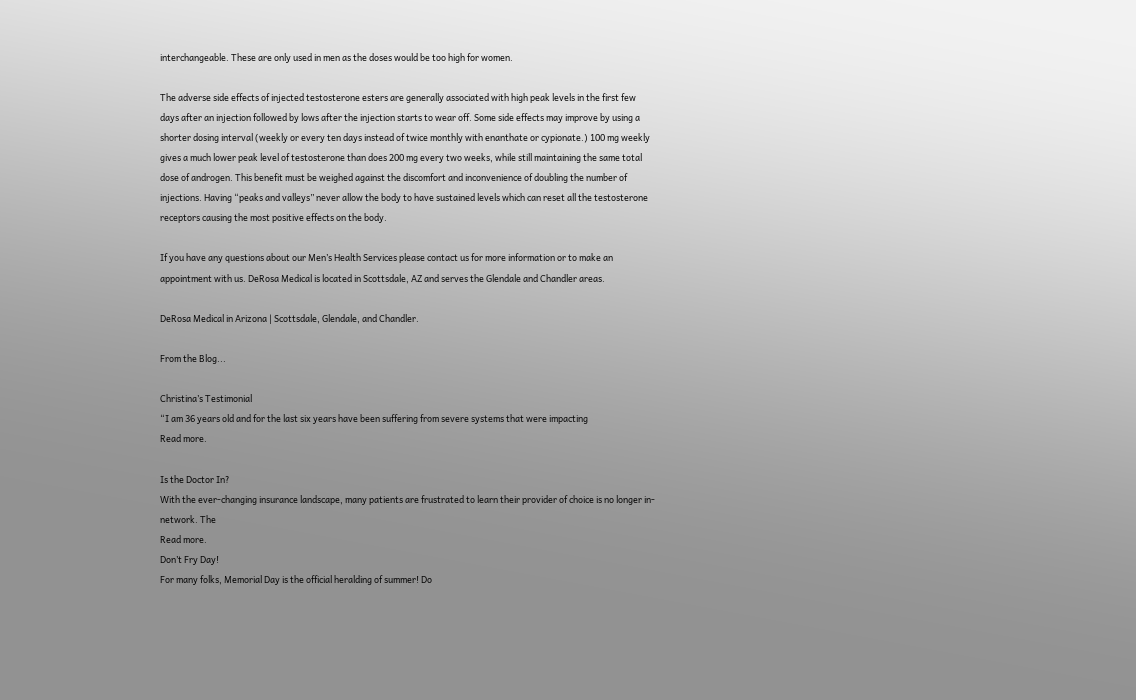interchangeable. These are only used in men as the doses would be too high for women.

The adverse side effects of injected testosterone esters are generally associated with high peak levels in the first few days after an injection followed by lows after the injection starts to wear off. Some side effects may improve by using a shorter dosing interval (weekly or every ten days instead of twice monthly with enanthate or cypionate.) 100 mg weekly gives a much lower peak level of testosterone than does 200 mg every two weeks, while still maintaining the same total dose of androgen. This benefit must be weighed against the discomfort and inconvenience of doubling the number of injections. Having “peaks and valleys” never allow the body to have sustained levels which can reset all the testosterone receptors causing the most positive effects on the body.

If you have any questions about our Men’s Health Services please contact us for more information or to make an appointment with us. DeRosa Medical is located in Scottsdale, AZ and serves the Glendale and Chandler areas.

DeRosa Medical in Arizona | Scottsdale, Glendale, and Chandler.

From the Blog...

Christina’s Testimonial
“I am 36 years old and for the last six years have been suffering from severe systems that were impacting
Read more.

Is the Doctor In?
With the ever-changing insurance landscape, many patients are frustrated to learn their provider of choice is no longer in-network. The
Read more.
Don’t Fry Day!
For many folks, Memorial Day is the official heralding of summer! Do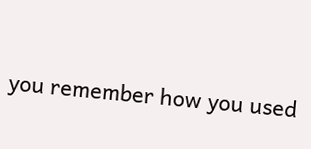you remember how you used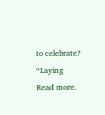to celebrate? “Laying
Read more.